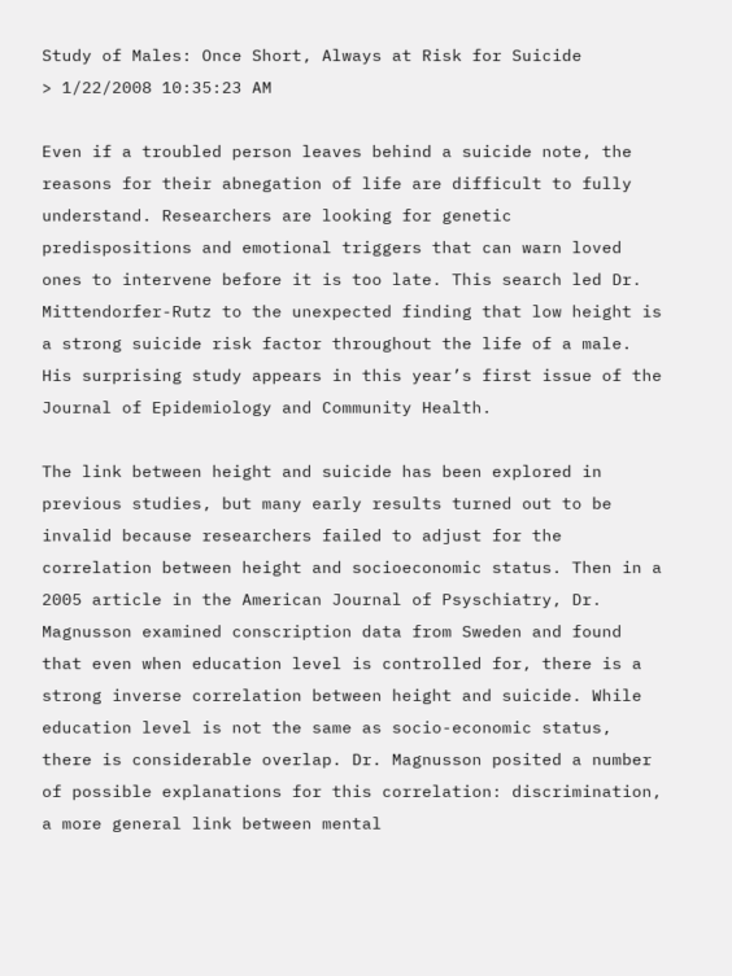Study of Males: Once Short, Always at Risk for Suicide
> 1/22/2008 10:35:23 AM

Even if a troubled person leaves behind a suicide note, the reasons for their abnegation of life are difficult to fully understand. Researchers are looking for genetic predispositions and emotional triggers that can warn loved ones to intervene before it is too late. This search led Dr. Mittendorfer-Rutz to the unexpected finding that low height is a strong suicide risk factor throughout the life of a male. His surprising study appears in this year’s first issue of the Journal of Epidemiology and Community Health.

The link between height and suicide has been explored in previous studies, but many early results turned out to be invalid because researchers failed to adjust for the correlation between height and socioeconomic status. Then in a 2005 article in the American Journal of Psyschiatry, Dr. Magnusson examined conscription data from Sweden and found that even when education level is controlled for, there is a strong inverse correlation between height and suicide. While education level is not the same as socio-economic status, there is considerable overlap. Dr. Magnusson posited a number of possible explanations for this correlation: discrimination, a more general link between mental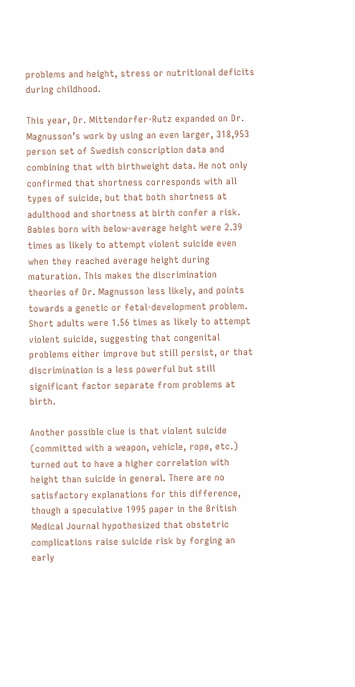problems and height, stress or nutritional deficits during childhood.

This year, Dr. Mittendorfer-Rutz expanded on Dr. Magnusson’s work by using an even larger, 318,953 person set of Swedish conscription data and combining that with birthweight data. He not only confirmed that shortness corresponds with all types of suicide, but that both shortness at adulthood and shortness at birth confer a risk. Babies born with below-average height were 2.39 times as likely to attempt violent suicide even when they reached average height during maturation. This makes the discrimination theories of Dr. Magnusson less likely, and points towards a genetic or fetal-development problem. Short adults were 1.56 times as likely to attempt violent suicide, suggesting that congenital problems either improve but still persist, or that discrimination is a less powerful but still significant factor separate from problems at birth.

Another possible clue is that violent suicide (committed with a weapon, vehicle, rope, etc.) turned out to have a higher correlation with height than suicide in general. There are no satisfactory explanations for this difference, though a speculative 1995 paper in the British Medical Journal hypothesized that obstetric complications raise suicide risk by forging an early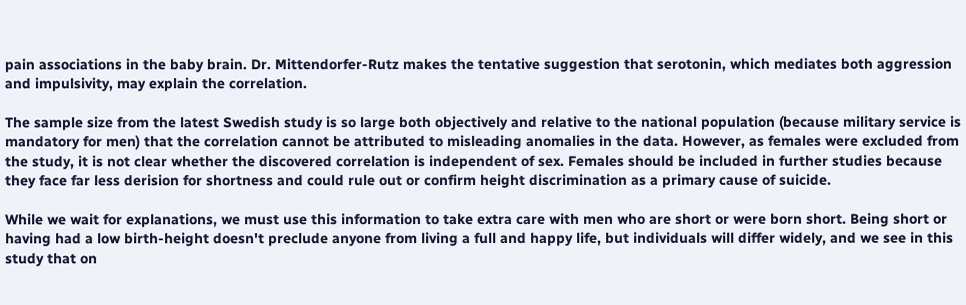pain associations in the baby brain. Dr. Mittendorfer-Rutz makes the tentative suggestion that serotonin, which mediates both aggression and impulsivity, may explain the correlation.

The sample size from the latest Swedish study is so large both objectively and relative to the national population (because military service is mandatory for men) that the correlation cannot be attributed to misleading anomalies in the data. However, as females were excluded from the study, it is not clear whether the discovered correlation is independent of sex. Females should be included in further studies because they face far less derision for shortness and could rule out or confirm height discrimination as a primary cause of suicide.

While we wait for explanations, we must use this information to take extra care with men who are short or were born short. Being short or having had a low birth-height doesn't preclude anyone from living a full and happy life, but individuals will differ widely, and we see in this study that on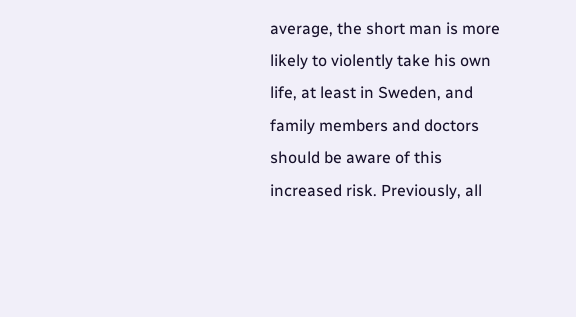average, the short man is more likely to violently take his own life, at least in Sweden, and family members and doctors should be aware of this increased risk. Previously, all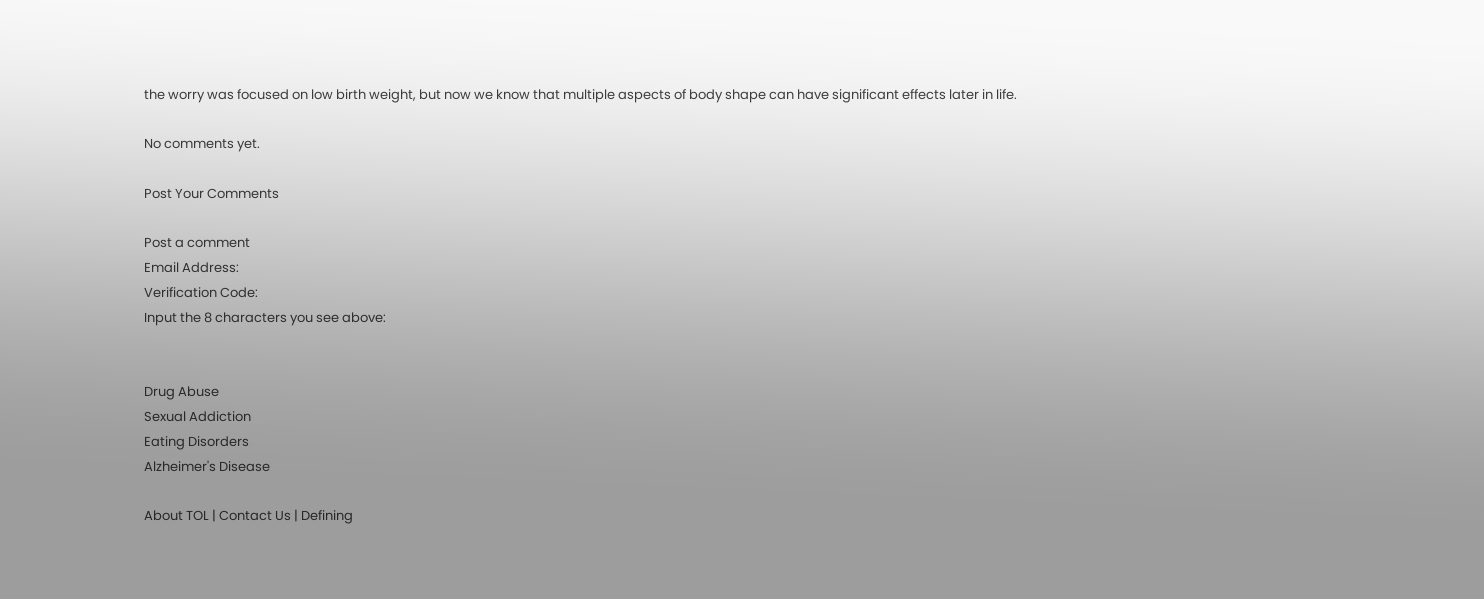the worry was focused on low birth weight, but now we know that multiple aspects of body shape can have significant effects later in life.

No comments yet.

Post Your Comments

Post a comment
Email Address:
Verification Code:
Input the 8 characters you see above:


Drug Abuse
Sexual Addiction
Eating Disorders
Alzheimer's Disease

About TOL | Contact Us | Defining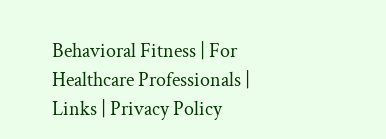Behavioral Fitness | For Healthcare Professionals | Links | Privacy Policy